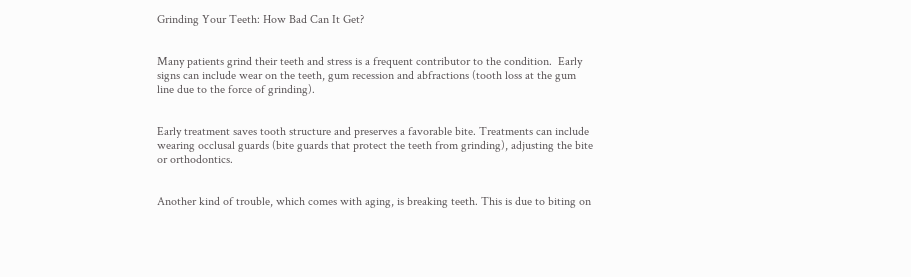Grinding Your Teeth: How Bad Can It Get?


Many patients grind their teeth and stress is a frequent contributor to the condition.  Early signs can include wear on the teeth, gum recession and abfractions (tooth loss at the gum line due to the force of grinding).


Early treatment saves tooth structure and preserves a favorable bite. Treatments can include wearing occlusal guards (bite guards that protect the teeth from grinding), adjusting the bite or orthodontics.


Another kind of trouble, which comes with aging, is breaking teeth. This is due to biting on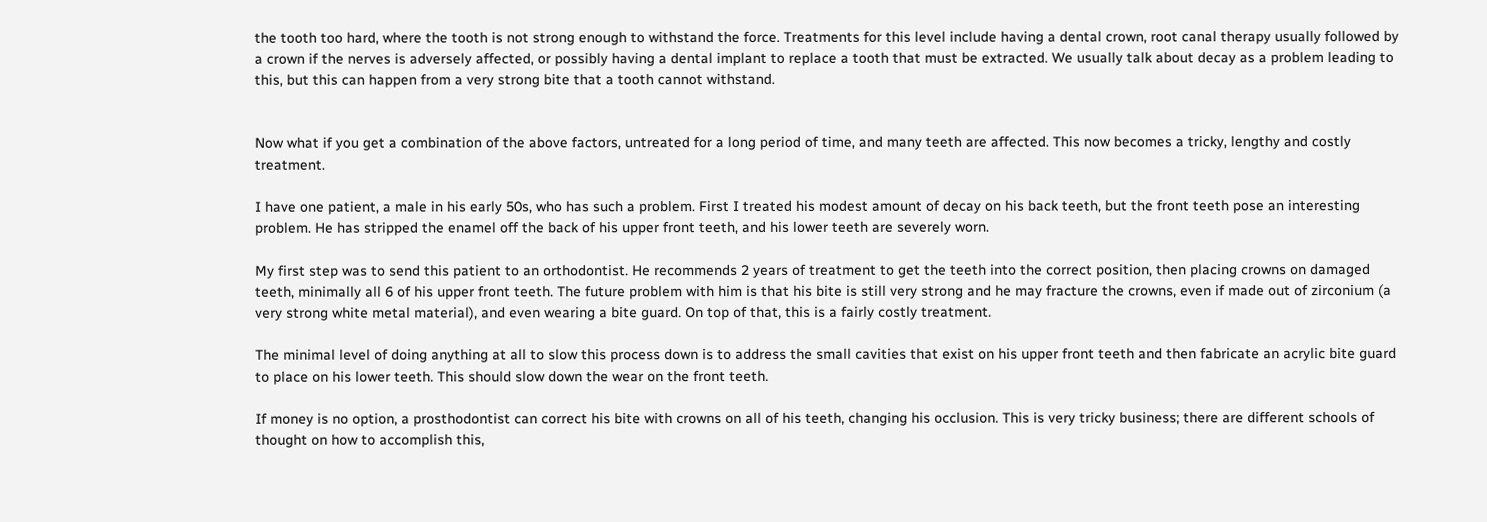the tooth too hard, where the tooth is not strong enough to withstand the force. Treatments for this level include having a dental crown, root canal therapy usually followed by a crown if the nerves is adversely affected, or possibly having a dental implant to replace a tooth that must be extracted. We usually talk about decay as a problem leading to this, but this can happen from a very strong bite that a tooth cannot withstand.


Now what if you get a combination of the above factors, untreated for a long period of time, and many teeth are affected. This now becomes a tricky, lengthy and costly treatment.

I have one patient, a male in his early 50s, who has such a problem. First I treated his modest amount of decay on his back teeth, but the front teeth pose an interesting problem. He has stripped the enamel off the back of his upper front teeth, and his lower teeth are severely worn.

My first step was to send this patient to an orthodontist. He recommends 2 years of treatment to get the teeth into the correct position, then placing crowns on damaged teeth, minimally all 6 of his upper front teeth. The future problem with him is that his bite is still very strong and he may fracture the crowns, even if made out of zirconium (a very strong white metal material), and even wearing a bite guard. On top of that, this is a fairly costly treatment.

The minimal level of doing anything at all to slow this process down is to address the small cavities that exist on his upper front teeth and then fabricate an acrylic bite guard to place on his lower teeth. This should slow down the wear on the front teeth.

If money is no option, a prosthodontist can correct his bite with crowns on all of his teeth, changing his occlusion. This is very tricky business; there are different schools of thought on how to accomplish this,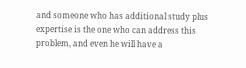and someone who has additional study plus expertise is the one who can address this problem, and even he will have a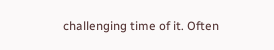challenging time of it. Often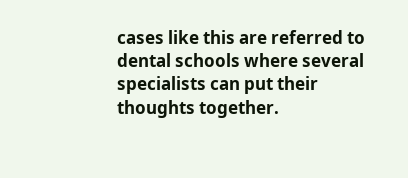cases like this are referred to dental schools where several specialists can put their thoughts together.